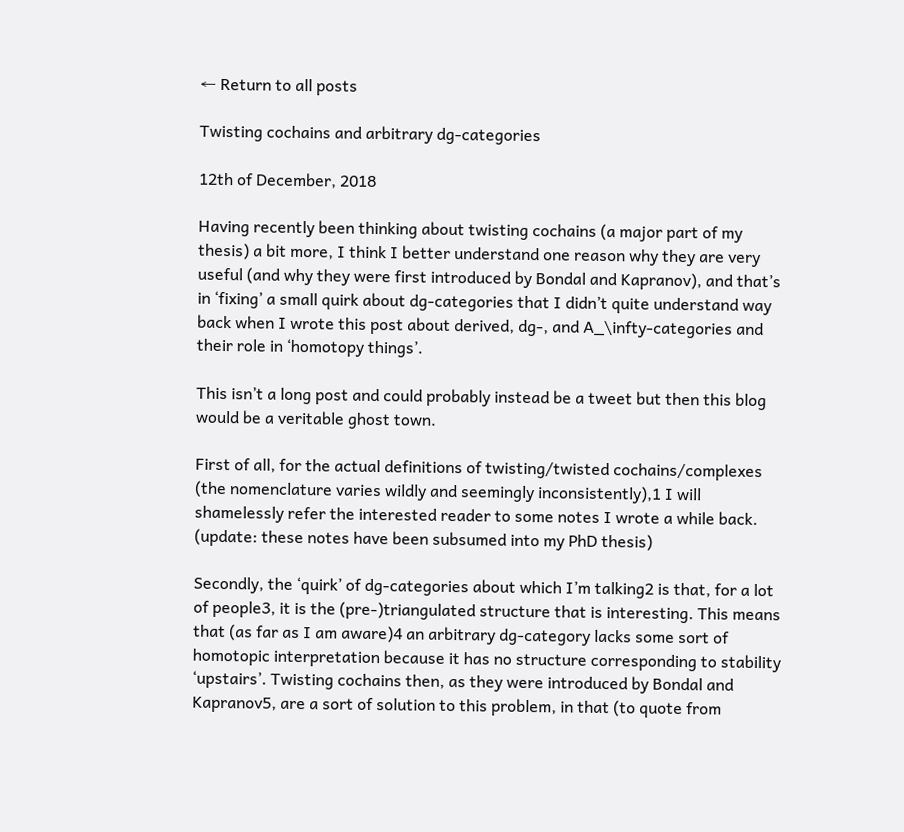← Return to all posts

Twisting cochains and arbitrary dg-categories

12th of December, 2018

Having recently been thinking about twisting cochains (a major part of my thesis) a bit more, I think I better understand one reason why they are very useful (and why they were first introduced by Bondal and Kapranov), and that’s in ‘fixing’ a small quirk about dg-categories that I didn’t quite understand way back when I wrote this post about derived, dg-, and A_\infty-categories and their role in ‘homotopy things’.

This isn’t a long post and could probably instead be a tweet but then this blog would be a veritable ghost town.

First of all, for the actual definitions of twisting/twisted cochains/complexes (the nomenclature varies wildly and seemingly inconsistently),1 I will shamelessly refer the interested reader to some notes I wrote a while back. (update: these notes have been subsumed into my PhD thesis)

Secondly, the ‘quirk’ of dg-categories about which I’m talking2 is that, for a lot of people3, it is the (pre-)triangulated structure that is interesting. This means that (as far as I am aware)4 an arbitrary dg-category lacks some sort of homotopic interpretation because it has no structure corresponding to stability ‘upstairs’. Twisting cochains then, as they were introduced by Bondal and Kapranov5, are a sort of solution to this problem, in that (to quote from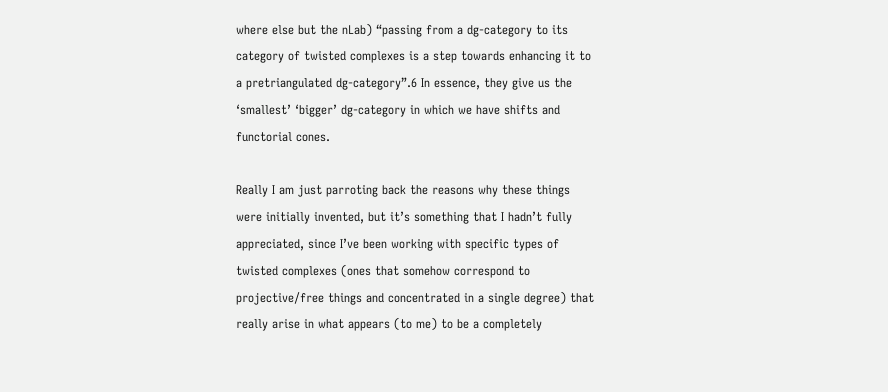where else but the nLab) “passing from a dg-category to its category of twisted complexes is a step towards enhancing it to a pretriangulated dg-category”.6 In essence, they give us the ‘smallest’ ‘bigger’ dg-category in which we have shifts and functorial cones.

Really I am just parroting back the reasons why these things were initially invented, but it’s something that I hadn’t fully appreciated, since I’ve been working with specific types of twisted complexes (ones that somehow correspond to projective/free things and concentrated in a single degree) that really arise in what appears (to me) to be a completely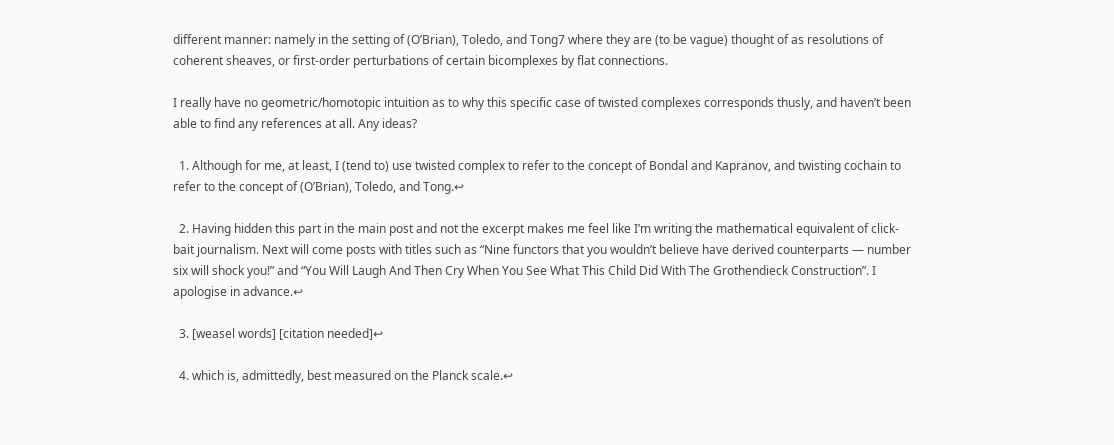different manner: namely in the setting of (O’Brian), Toledo, and Tong7 where they are (to be vague) thought of as resolutions of coherent sheaves, or first-order perturbations of certain bicomplexes by flat connections.

I really have no geometric/homotopic intuition as to why this specific case of twisted complexes corresponds thusly, and haven’t been able to find any references at all. Any ideas?

  1. Although for me, at least, I (tend to) use twisted complex to refer to the concept of Bondal and Kapranov, and twisting cochain to refer to the concept of (O’Brian), Toledo, and Tong.↩

  2. Having hidden this part in the main post and not the excerpt makes me feel like I’m writing the mathematical equivalent of click-bait journalism. Next will come posts with titles such as “Nine functors that you wouldn’t believe have derived counterparts — number six will shock you!” and “You Will Laugh And Then Cry When You See What This Child Did With The Grothendieck Construction”. I apologise in advance.↩

  3. [weasel words] [citation needed]↩

  4. which is, admittedly, best measured on the Planck scale.↩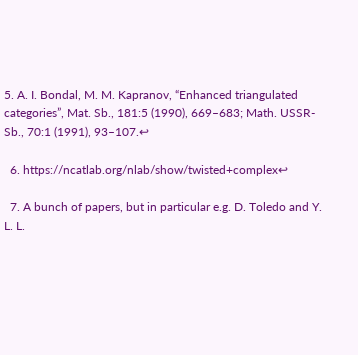5. A. I. Bondal, M. M. Kapranov, “Enhanced triangulated categories”, Mat. Sb., 181:5 (1990), 669–683; Math. USSR-Sb., 70:1 (1991), 93–107.↩

  6. https://ncatlab.org/nlab/show/twisted+complex↩

  7. A bunch of papers, but in particular e.g. D. Toledo and Y. L. L.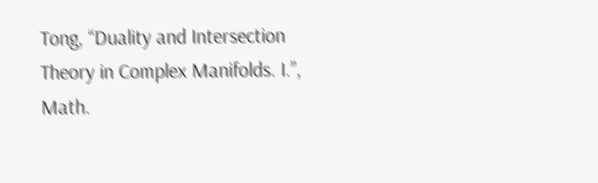Tong, “Duality and Intersection Theory in Complex Manifolds. I.”, Math.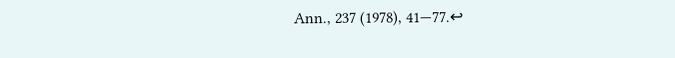Ann., 237 (1978), 41—77.↩